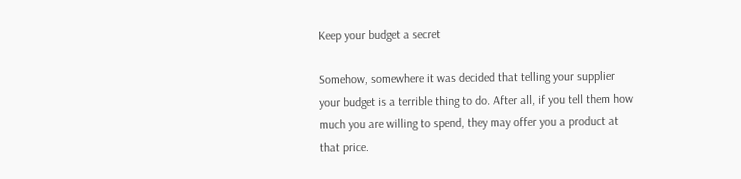Keep your budget a secret

Somehow, somewhere it was decided that telling your supplier your budget is a terrible thing to do. After all, if you tell them how much you are willing to spend, they may offer you a product at that price.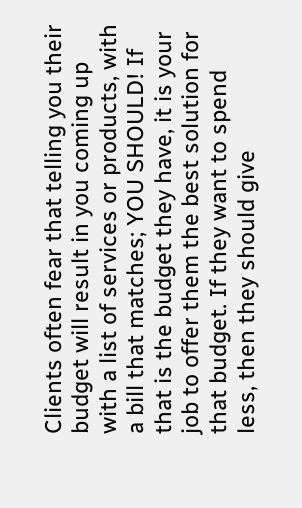Clients often fear that telling you their budget will result in you coming up with a list of services or products, with a bill that matches; YOU SHOULD! If that is the budget they have, it is your job to offer them the best solution for that budget. If they want to spend less, then they should give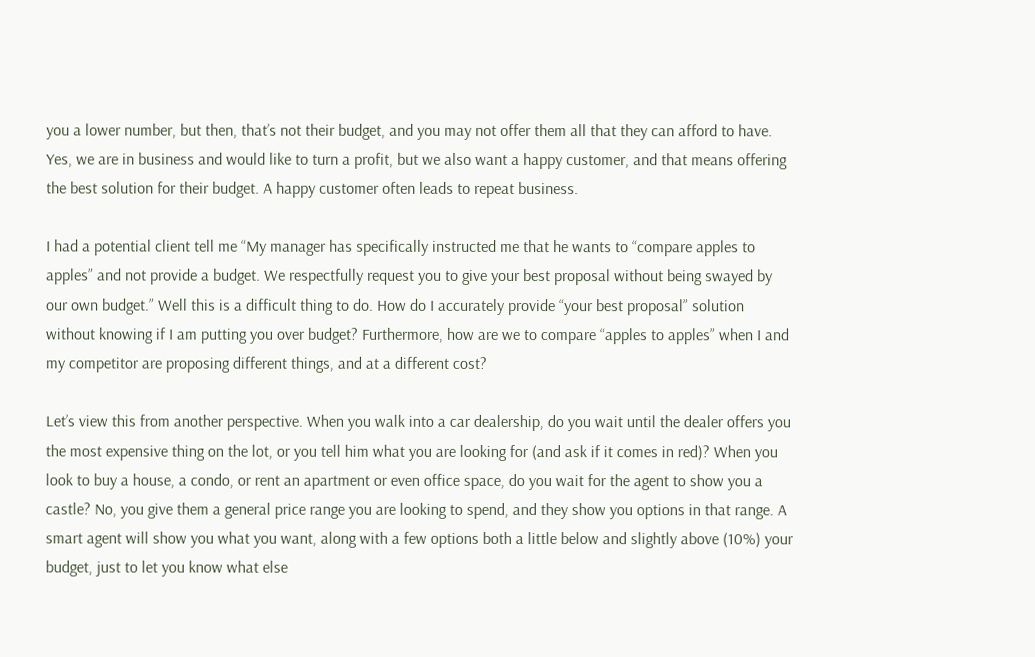you a lower number, but then, that’s not their budget, and you may not offer them all that they can afford to have. Yes, we are in business and would like to turn a profit, but we also want a happy customer, and that means offering the best solution for their budget. A happy customer often leads to repeat business.

I had a potential client tell me “My manager has specifically instructed me that he wants to “compare apples to apples” and not provide a budget. We respectfully request you to give your best proposal without being swayed by our own budget.” Well this is a difficult thing to do. How do I accurately provide “your best proposal” solution without knowing if I am putting you over budget? Furthermore, how are we to compare “apples to apples” when I and my competitor are proposing different things, and at a different cost?

Let’s view this from another perspective. When you walk into a car dealership, do you wait until the dealer offers you the most expensive thing on the lot, or you tell him what you are looking for (and ask if it comes in red)? When you look to buy a house, a condo, or rent an apartment or even office space, do you wait for the agent to show you a castle? No, you give them a general price range you are looking to spend, and they show you options in that range. A smart agent will show you what you want, along with a few options both a little below and slightly above (10%) your budget, just to let you know what else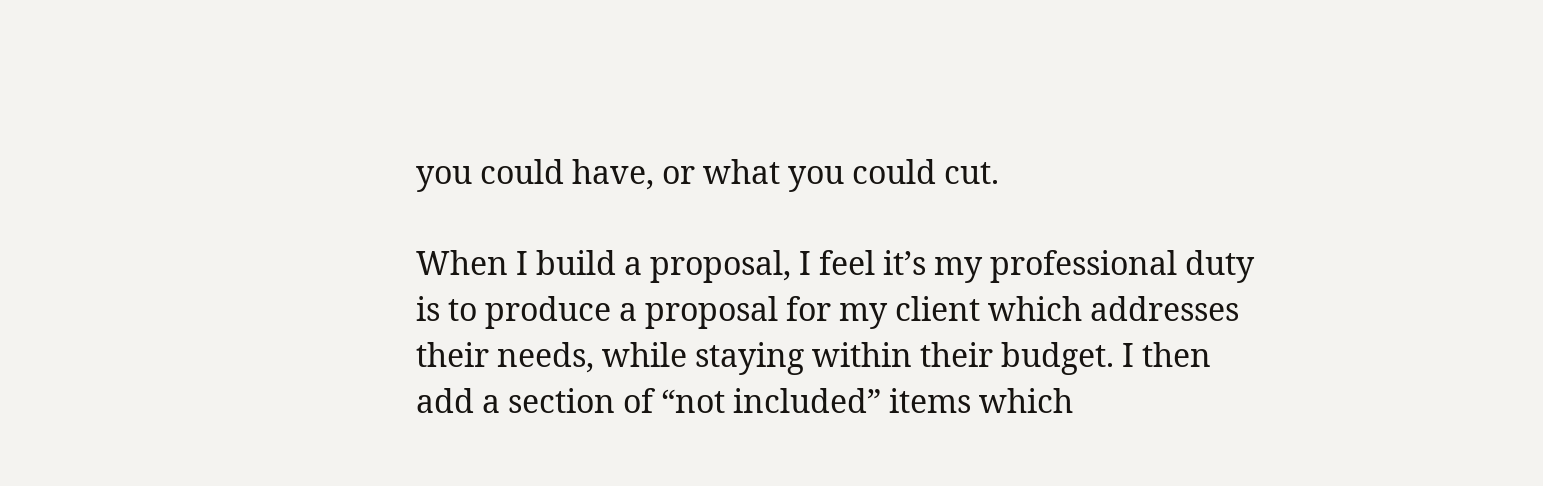you could have, or what you could cut.

When I build a proposal, I feel it’s my professional duty is to produce a proposal for my client which addresses their needs, while staying within their budget. I then add a section of “not included” items which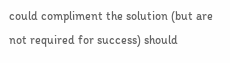could compliment the solution (but are not required for success) should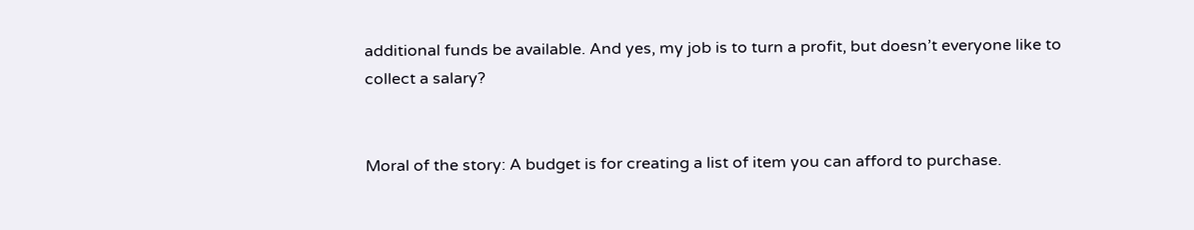additional funds be available. And yes, my job is to turn a profit, but doesn’t everyone like to collect a salary?


Moral of the story: A budget is for creating a list of item you can afford to purchase.